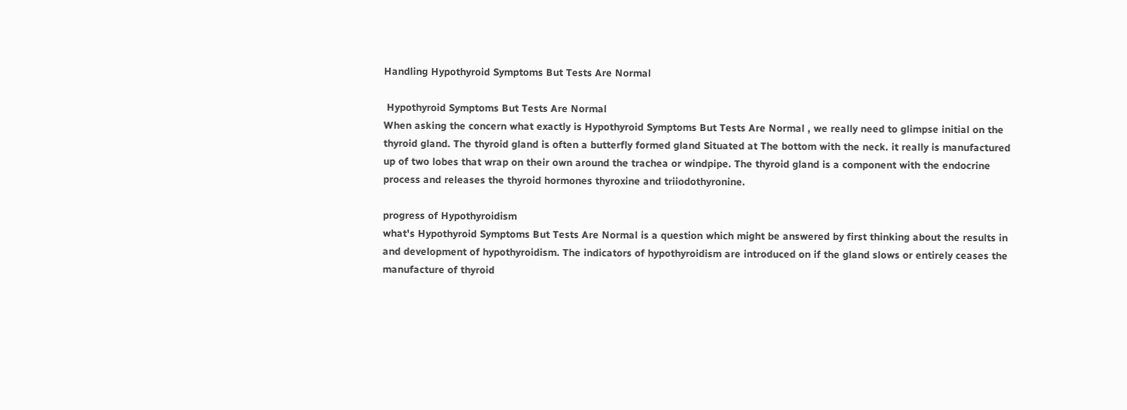Handling Hypothyroid Symptoms But Tests Are Normal

 Hypothyroid Symptoms But Tests Are Normal
When asking the concern what exactly is Hypothyroid Symptoms But Tests Are Normal , we really need to glimpse initial on the thyroid gland. The thyroid gland is often a butterfly formed gland Situated at The bottom with the neck. it really is manufactured up of two lobes that wrap on their own around the trachea or windpipe. The thyroid gland is a component with the endocrine process and releases the thyroid hormones thyroxine and triiodothyronine.

progress of Hypothyroidism
what's Hypothyroid Symptoms But Tests Are Normal is a question which might be answered by first thinking about the results in and development of hypothyroidism. The indicators of hypothyroidism are introduced on if the gland slows or entirely ceases the manufacture of thyroid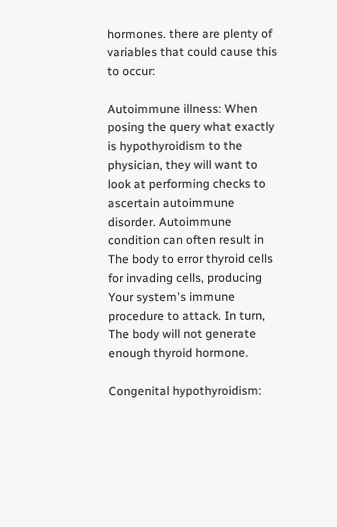hormones. there are plenty of variables that could cause this to occur:

Autoimmune illness: When posing the query what exactly is hypothyroidism to the physician, they will want to look at performing checks to ascertain autoimmune disorder. Autoimmune condition can often result in The body to error thyroid cells for invading cells, producing Your system's immune procedure to attack. In turn, The body will not generate enough thyroid hormone.

Congenital hypothyroidism: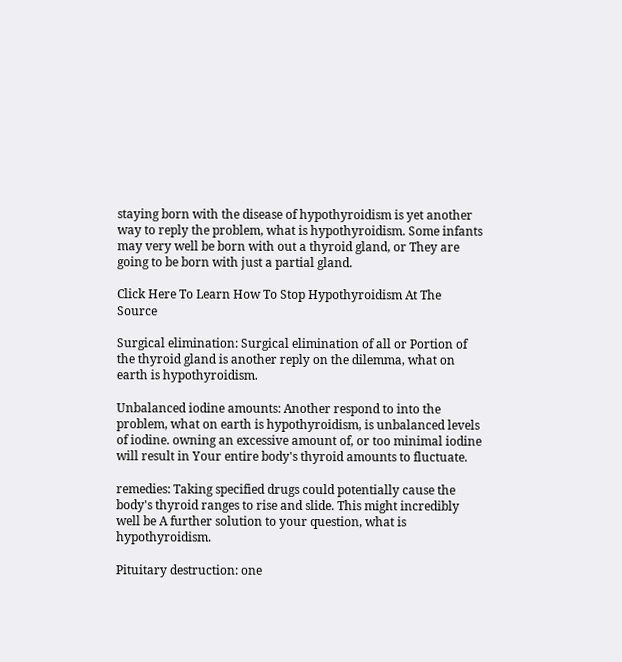staying born with the disease of hypothyroidism is yet another way to reply the problem, what is hypothyroidism. Some infants may very well be born with out a thyroid gland, or They are going to be born with just a partial gland.

Click Here To Learn How To Stop Hypothyroidism At The Source

Surgical elimination: Surgical elimination of all or Portion of the thyroid gland is another reply on the dilemma, what on earth is hypothyroidism.

Unbalanced iodine amounts: Another respond to into the problem, what on earth is hypothyroidism, is unbalanced levels of iodine. owning an excessive amount of, or too minimal iodine will result in Your entire body's thyroid amounts to fluctuate.

remedies: Taking specified drugs could potentially cause the body's thyroid ranges to rise and slide. This might incredibly well be A further solution to your question, what is hypothyroidism.

Pituitary destruction: one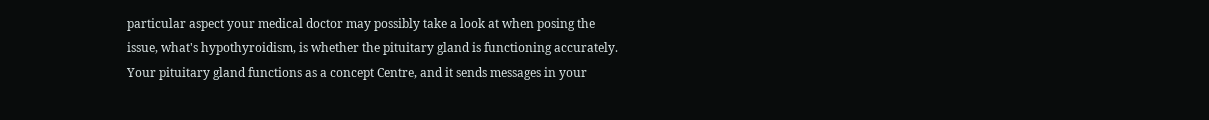particular aspect your medical doctor may possibly take a look at when posing the issue, what's hypothyroidism, is whether the pituitary gland is functioning accurately. Your pituitary gland functions as a concept Centre, and it sends messages in your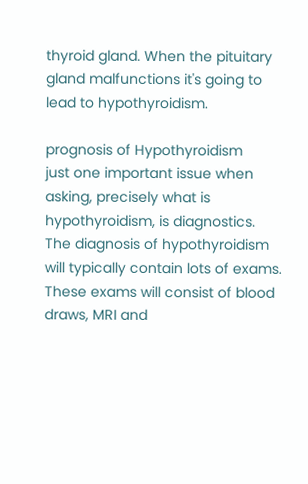thyroid gland. When the pituitary gland malfunctions it's going to lead to hypothyroidism.

prognosis of Hypothyroidism
just one important issue when asking, precisely what is hypothyroidism, is diagnostics. The diagnosis of hypothyroidism will typically contain lots of exams. These exams will consist of blood draws, MRI and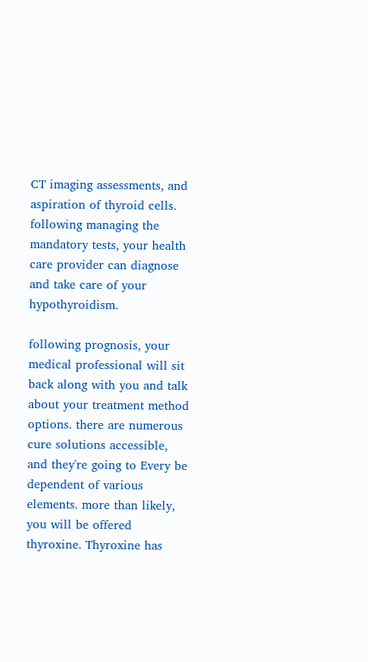CT imaging assessments, and aspiration of thyroid cells. following managing the mandatory tests, your health care provider can diagnose and take care of your hypothyroidism.

following prognosis, your medical professional will sit back along with you and talk about your treatment method options. there are numerous cure solutions accessible, and they're going to Every be dependent of various elements. more than likely, you will be offered thyroxine. Thyroxine has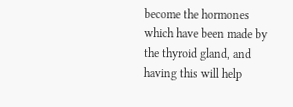become the hormones which have been made by the thyroid gland, and having this will help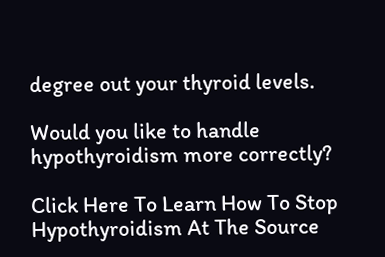degree out your thyroid levels.

Would you like to handle hypothyroidism more correctly?

Click Here To Learn How To Stop Hypothyroidism At The Source